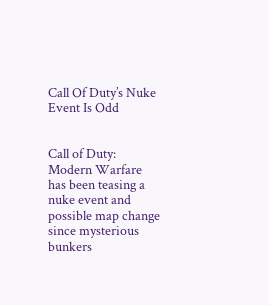Call Of Duty’s Nuke Event Is Odd


Call of Duty: Modern Warfare has been teasing a nuke event and possible map change since mysterious bunkers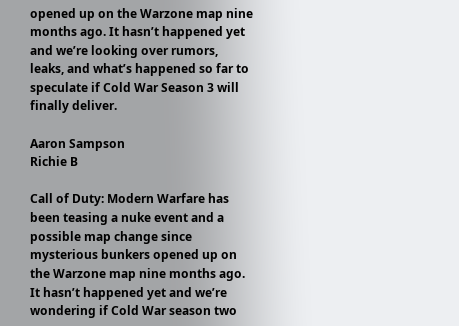opened up on the Warzone map nine months ago. It hasn’t happened yet and we’re looking over rumors, leaks, and what’s happened so far to speculate if Cold War Season 3 will finally deliver.

Aaron Sampson
Richie B

Call of Duty: Modern Warfare has been teasing a nuke event and a possible map change since mysterious bunkers opened up on the Warzone map nine months ago. It hasn’t happened yet and we’re wondering if Cold War season two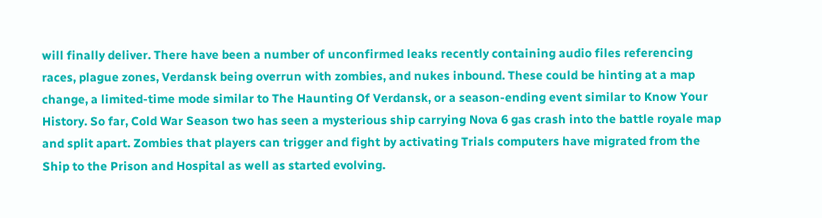will finally deliver. There have been a number of unconfirmed leaks recently containing audio files referencing races, plague zones, Verdansk being overrun with zombies, and nukes inbound. These could be hinting at a map change, a limited-time mode similar to The Haunting Of Verdansk, or a season-ending event similar to Know Your History. So far, Cold War Season two has seen a mysterious ship carrying Nova 6 gas crash into the battle royale map and split apart. Zombies that players can trigger and fight by activating Trials computers have migrated from the Ship to the Prison and Hospital as well as started evolving.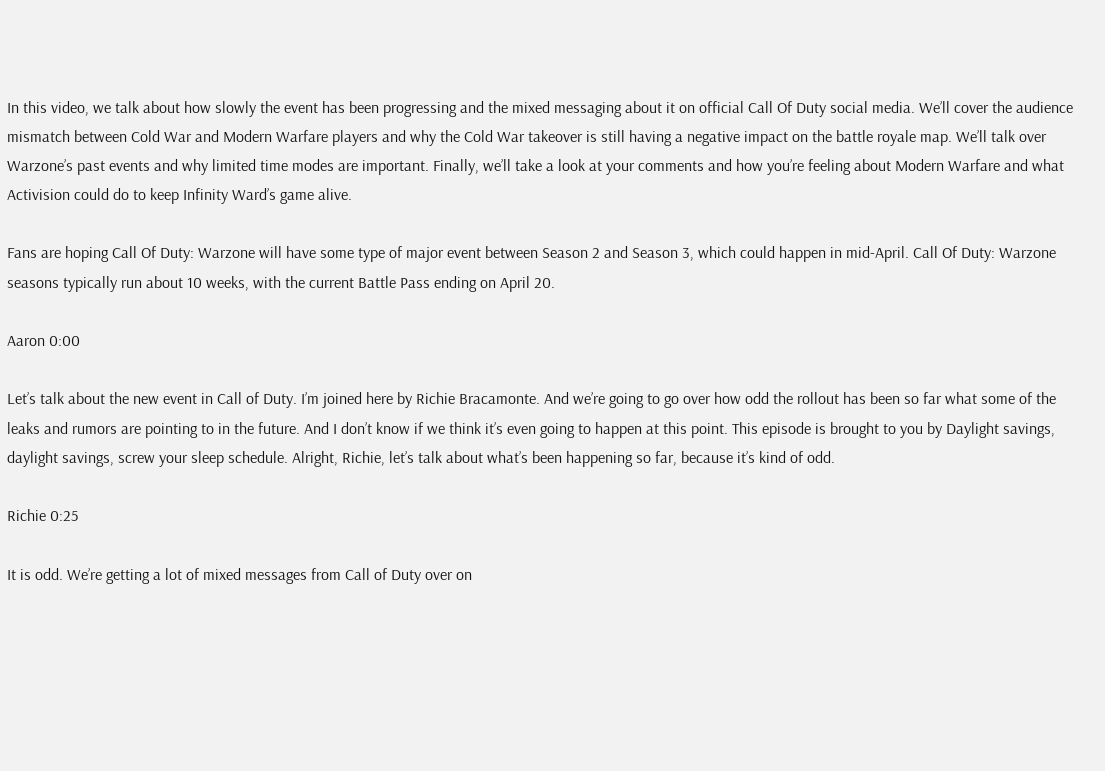In this video, we talk about how slowly the event has been progressing and the mixed messaging about it on official Call Of Duty social media. We’ll cover the audience mismatch between Cold War and Modern Warfare players and why the Cold War takeover is still having a negative impact on the battle royale map. We’ll talk over Warzone’s past events and why limited time modes are important. Finally, we’ll take a look at your comments and how you’re feeling about Modern Warfare and what Activision could do to keep Infinity Ward’s game alive.

Fans are hoping Call Of Duty: Warzone will have some type of major event between Season 2 and Season 3, which could happen in mid-April. Call Of Duty: Warzone seasons typically run about 10 weeks, with the current Battle Pass ending on April 20.

Aaron 0:00

Let’s talk about the new event in Call of Duty. I’m joined here by Richie Bracamonte. And we’re going to go over how odd the rollout has been so far what some of the leaks and rumors are pointing to in the future. And I don’t know if we think it’s even going to happen at this point. This episode is brought to you by Daylight savings, daylight savings, screw your sleep schedule. Alright, Richie, let’s talk about what’s been happening so far, because it’s kind of odd.

Richie 0:25

It is odd. We’re getting a lot of mixed messages from Call of Duty over on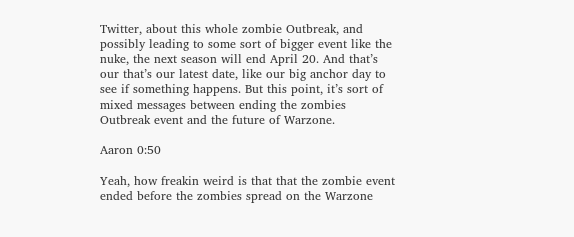Twitter, about this whole zombie Outbreak, and possibly leading to some sort of bigger event like the nuke, the next season will end April 20. And that’s our that’s our latest date, like our big anchor day to see if something happens. But this point, it’s sort of mixed messages between ending the zombies Outbreak event and the future of Warzone.

Aaron 0:50

Yeah, how freakin weird is that that the zombie event ended before the zombies spread on the Warzone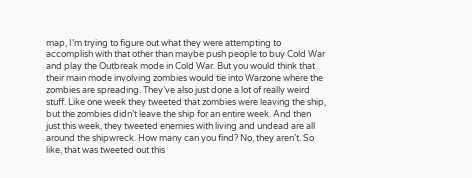map, I’m trying to figure out what they were attempting to accomplish with that other than maybe push people to buy Cold War and play the Outbreak mode in Cold War. But you would think that their main mode involving zombies would tie into Warzone where the zombies are spreading. They’ve also just done a lot of really weird stuff. Like one week they tweeted that zombies were leaving the ship, but the zombies didn’t leave the ship for an entire week. And then just this week, they tweeted enemies with living and undead are all around the shipwreck. How many can you find? No, they aren’t. So like, that was tweeted out this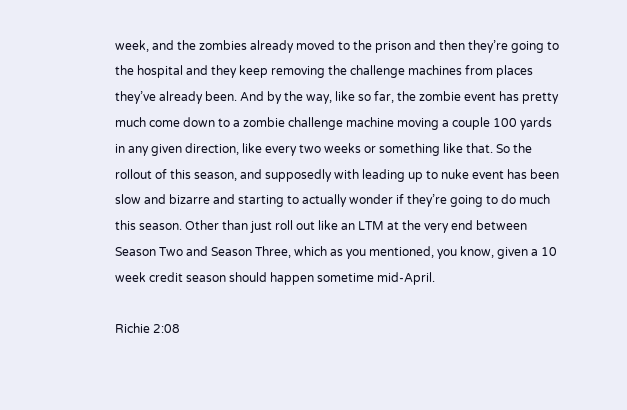week, and the zombies already moved to the prison and then they’re going to the hospital and they keep removing the challenge machines from places they’ve already been. And by the way, like so far, the zombie event has pretty much come down to a zombie challenge machine moving a couple 100 yards in any given direction, like every two weeks or something like that. So the rollout of this season, and supposedly with leading up to nuke event has been slow and bizarre and starting to actually wonder if they’re going to do much this season. Other than just roll out like an LTM at the very end between Season Two and Season Three, which as you mentioned, you know, given a 10 week credit season should happen sometime mid-April.

Richie 2:08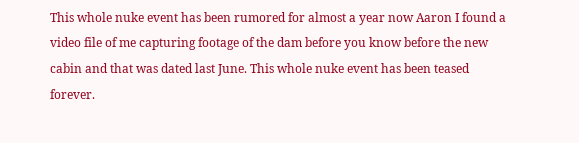This whole nuke event has been rumored for almost a year now Aaron I found a video file of me capturing footage of the dam before you know before the new cabin and that was dated last June. This whole nuke event has been teased forever.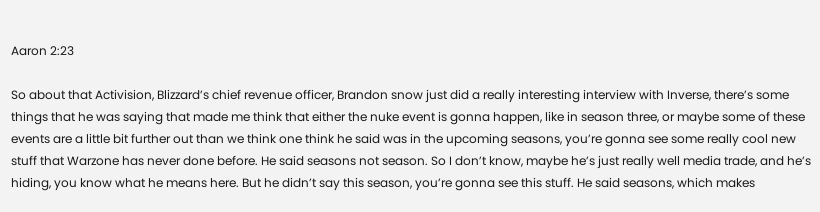Aaron 2:23

So about that Activision, Blizzard’s chief revenue officer, Brandon snow just did a really interesting interview with Inverse, there’s some things that he was saying that made me think that either the nuke event is gonna happen, like in season three, or maybe some of these events are a little bit further out than we think one think he said was in the upcoming seasons, you’re gonna see some really cool new stuff that Warzone has never done before. He said seasons not season. So I don’t know, maybe he’s just really well media trade, and he’s hiding, you know what he means here. But he didn’t say this season, you’re gonna see this stuff. He said seasons, which makes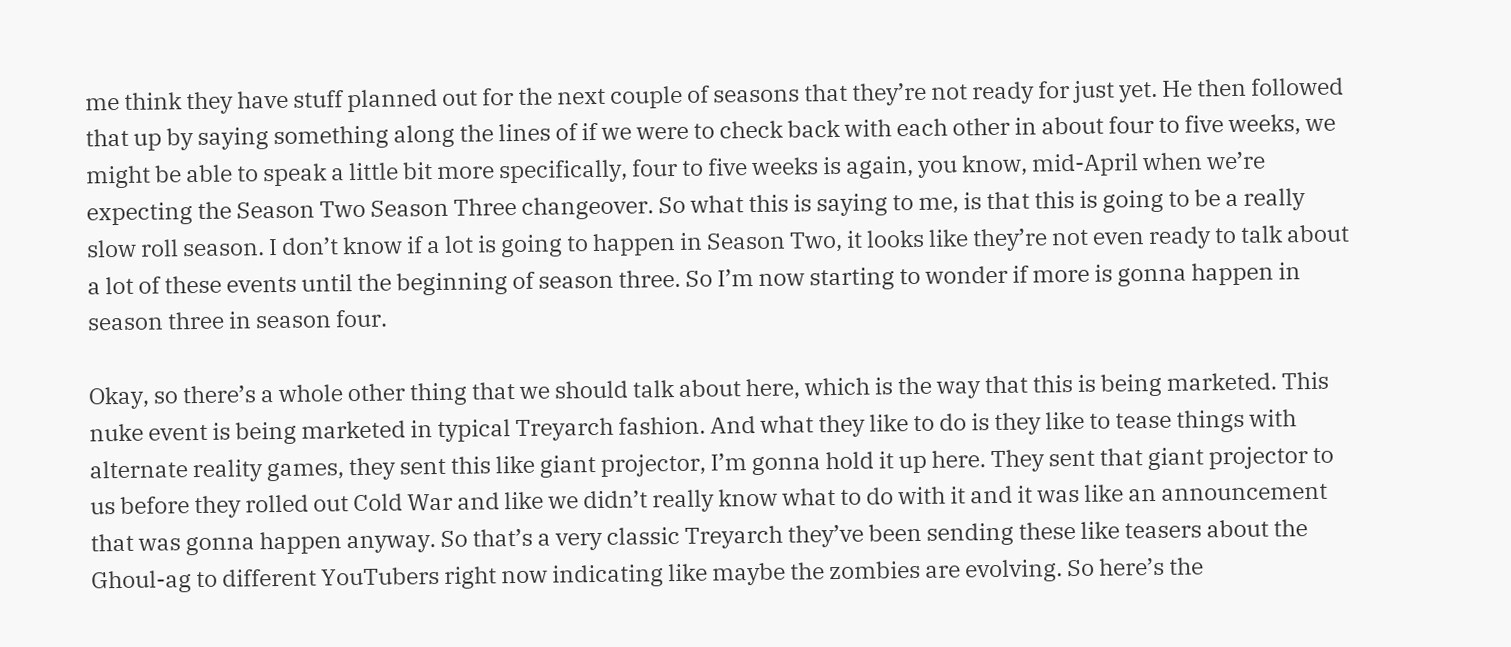me think they have stuff planned out for the next couple of seasons that they’re not ready for just yet. He then followed that up by saying something along the lines of if we were to check back with each other in about four to five weeks, we might be able to speak a little bit more specifically, four to five weeks is again, you know, mid-April when we’re expecting the Season Two Season Three changeover. So what this is saying to me, is that this is going to be a really slow roll season. I don’t know if a lot is going to happen in Season Two, it looks like they’re not even ready to talk about a lot of these events until the beginning of season three. So I’m now starting to wonder if more is gonna happen in season three in season four.

Okay, so there’s a whole other thing that we should talk about here, which is the way that this is being marketed. This nuke event is being marketed in typical Treyarch fashion. And what they like to do is they like to tease things with alternate reality games, they sent this like giant projector, I’m gonna hold it up here. They sent that giant projector to us before they rolled out Cold War and like we didn’t really know what to do with it and it was like an announcement that was gonna happen anyway. So that’s a very classic Treyarch they’ve been sending these like teasers about the Ghoul-ag to different YouTubers right now indicating like maybe the zombies are evolving. So here’s the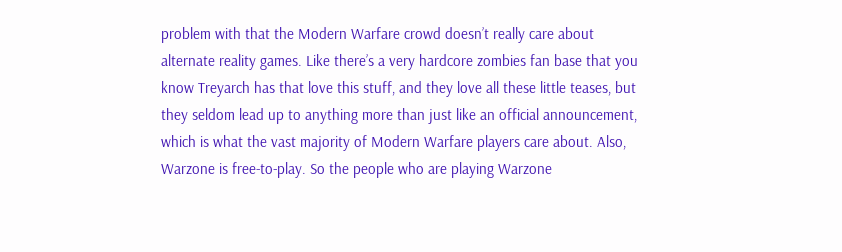problem with that the Modern Warfare crowd doesn’t really care about alternate reality games. Like there’s a very hardcore zombies fan base that you know Treyarch has that love this stuff, and they love all these little teases, but they seldom lead up to anything more than just like an official announcement, which is what the vast majority of Modern Warfare players care about. Also, Warzone is free-to-play. So the people who are playing Warzone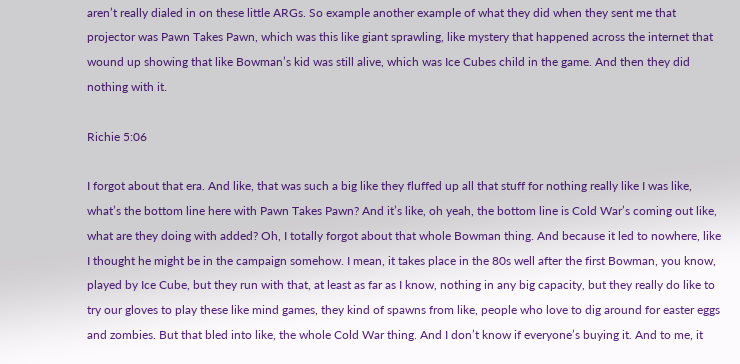aren’t really dialed in on these little ARGs. So example another example of what they did when they sent me that projector was Pawn Takes Pawn, which was this like giant sprawling, like mystery that happened across the internet that wound up showing that like Bowman’s kid was still alive, which was Ice Cubes child in the game. And then they did nothing with it.

Richie 5:06

I forgot about that era. And like, that was such a big like they fluffed up all that stuff for nothing really like I was like, what’s the bottom line here with Pawn Takes Pawn? And it’s like, oh yeah, the bottom line is Cold War’s coming out like, what are they doing with added? Oh, I totally forgot about that whole Bowman thing. And because it led to nowhere, like I thought he might be in the campaign somehow. I mean, it takes place in the 80s well after the first Bowman, you know, played by Ice Cube, but they run with that, at least as far as I know, nothing in any big capacity, but they really do like to try our gloves to play these like mind games, they kind of spawns from like, people who love to dig around for easter eggs and zombies. But that bled into like, the whole Cold War thing. And I don’t know if everyone’s buying it. And to me, it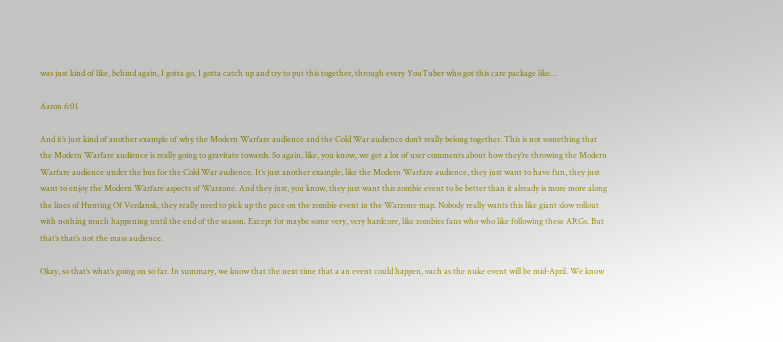was just kind of like, behind again, I gotta go, I gotta catch up and try to put this together, through every YouTuber who got this care package like…

Aaron 6:01

And it’s just kind of another example of why the Modern Warfare audience and the Cold War audience don’t really belong together. This is not something that the Modern Warfare audience is really going to gravitate towards. So again, like, you know, we get a lot of user comments about how they’re throwing the Modern Warfare audience under the bus for the Cold War audience. It’s just another example, like the Modern Warfare audience, they just want to have fun, they just want to enjoy the Modern Warfare aspects of Warzone. And they just, you know, they just want this zombie event to be better than it already is more more along the lines of Hunting Of Verdansk, they really need to pick up the pace on the zombie event in the Warzone map. Nobody really wants this like giant slow rollout with nothing much happening until the end of the season. Except for maybe some very, very hardcore, like zombies fans who who like following these ARGs. But that’s that’s not the mass audience.

Okay, so that’s what’s going on so far. In summary, we know that the next time that a an event could happen, such as the nuke event will be mid-April. We know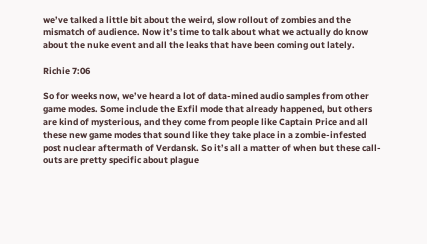we’ve talked a little bit about the weird, slow rollout of zombies and the mismatch of audience. Now it’s time to talk about what we actually do know about the nuke event and all the leaks that have been coming out lately.

Richie 7:06

So for weeks now, we’ve heard a lot of data-mined audio samples from other game modes. Some include the Exfil mode that already happened, but others are kind of mysterious, and they come from people like Captain Price and all these new game modes that sound like they take place in a zombie-infested post nuclear aftermath of Verdansk. So it’s all a matter of when but these call-outs are pretty specific about plague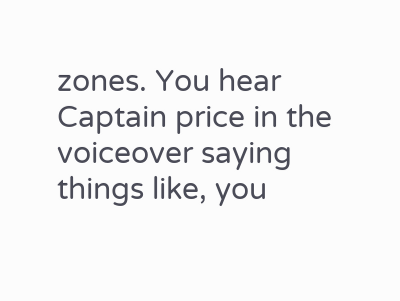zones. You hear Captain price in the voiceover saying things like, you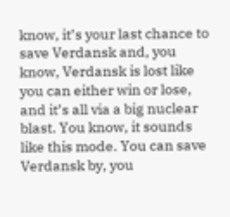know, it’s your last chance to save Verdansk and, you know, Verdansk is lost like you can either win or lose, and it’s all via a big nuclear blast. You know, it sounds like this mode. You can save Verdansk by, you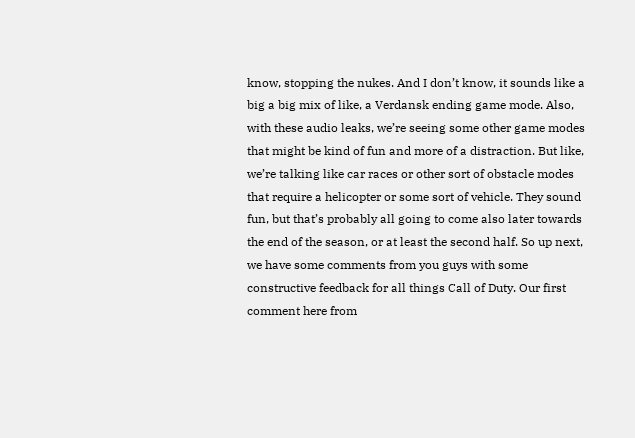know, stopping the nukes. And I don’t know, it sounds like a big a big mix of like, a Verdansk ending game mode. Also, with these audio leaks, we’re seeing some other game modes that might be kind of fun and more of a distraction. But like, we’re talking like car races or other sort of obstacle modes that require a helicopter or some sort of vehicle. They sound fun, but that’s probably all going to come also later towards the end of the season, or at least the second half. So up next, we have some comments from you guys with some constructive feedback for all things Call of Duty. Our first comment here from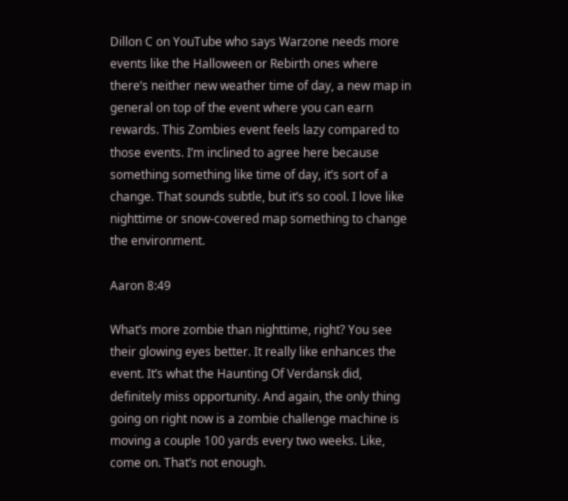Dillon C on YouTube who says Warzone needs more events like the Halloween or Rebirth ones where there’s neither new weather time of day, a new map in general on top of the event where you can earn rewards. This Zombies event feels lazy compared to those events. I’m inclined to agree here because something something like time of day, it’s sort of a change. That sounds subtle, but it’s so cool. I love like nighttime or snow-covered map something to change the environment.

Aaron 8:49

What’s more zombie than nighttime, right? You see their glowing eyes better. It really like enhances the event. It’s what the Haunting Of Verdansk did, definitely miss opportunity. And again, the only thing going on right now is a zombie challenge machine is moving a couple 100 yards every two weeks. Like, come on. That’s not enough.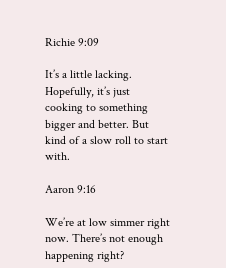Richie 9:09

It’s a little lacking. Hopefully, it’s just cooking to something bigger and better. But kind of a slow roll to start with.

Aaron 9:16

We’re at low simmer right now. There’s not enough happening right?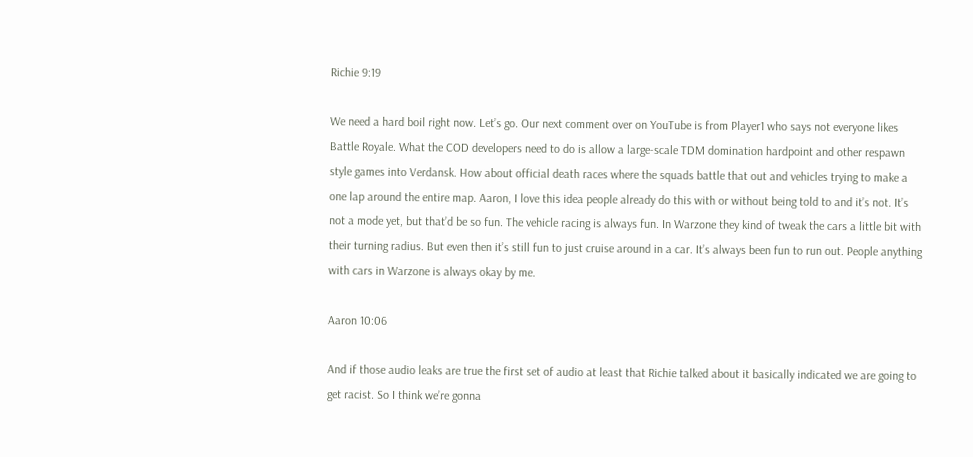Richie 9:19

We need a hard boil right now. Let’s go. Our next comment over on YouTube is from Player1 who says not everyone likes Battle Royale. What the COD developers need to do is allow a large-scale TDM domination hardpoint and other respawn style games into Verdansk. How about official death races where the squads battle that out and vehicles trying to make a one lap around the entire map. Aaron, I love this idea people already do this with or without being told to and it’s not. It’s not a mode yet, but that’d be so fun. The vehicle racing is always fun. In Warzone they kind of tweak the cars a little bit with their turning radius. But even then it’s still fun to just cruise around in a car. It’s always been fun to run out. People anything with cars in Warzone is always okay by me.

Aaron 10:06

And if those audio leaks are true the first set of audio at least that Richie talked about it basically indicated we are going to get racist. So I think we’re gonna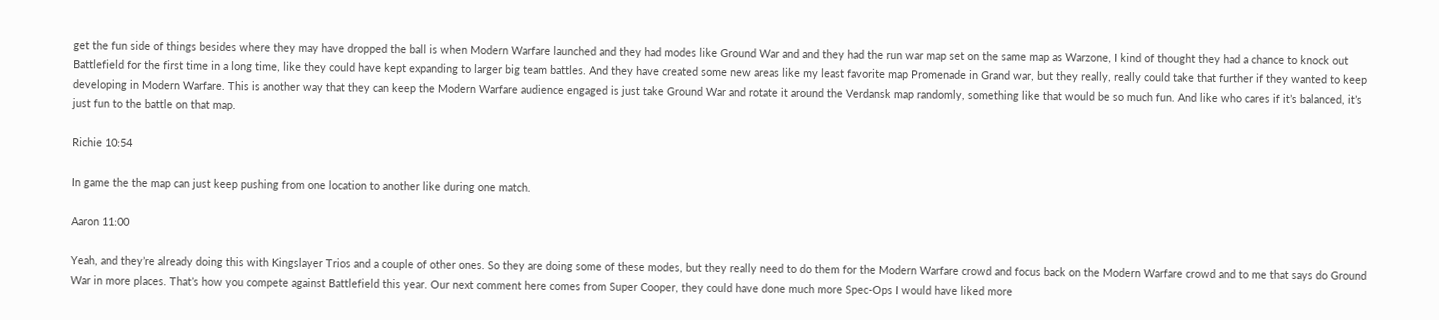get the fun side of things besides where they may have dropped the ball is when Modern Warfare launched and they had modes like Ground War and and they had the run war map set on the same map as Warzone, I kind of thought they had a chance to knock out Battlefield for the first time in a long time, like they could have kept expanding to larger big team battles. And they have created some new areas like my least favorite map Promenade in Grand war, but they really, really could take that further if they wanted to keep developing in Modern Warfare. This is another way that they can keep the Modern Warfare audience engaged is just take Ground War and rotate it around the Verdansk map randomly, something like that would be so much fun. And like who cares if it’s balanced, it’s just fun to the battle on that map.

Richie 10:54

In game the the map can just keep pushing from one location to another like during one match.

Aaron 11:00

Yeah, and they’re already doing this with Kingslayer Trios and a couple of other ones. So they are doing some of these modes, but they really need to do them for the Modern Warfare crowd and focus back on the Modern Warfare crowd and to me that says do Ground War in more places. That’s how you compete against Battlefield this year. Our next comment here comes from Super Cooper, they could have done much more Spec-Ops I would have liked more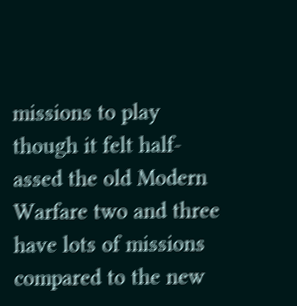missions to play though it felt half-assed the old Modern Warfare two and three have lots of missions compared to the new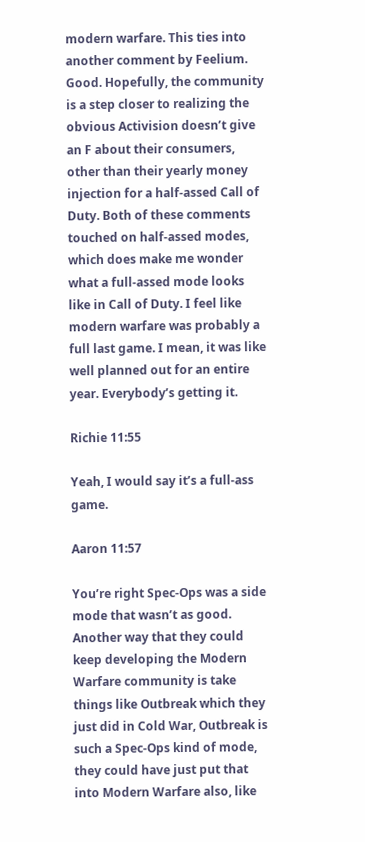modern warfare. This ties into another comment by Feelium. Good. Hopefully, the community is a step closer to realizing the obvious Activision doesn’t give an F about their consumers, other than their yearly money injection for a half-assed Call of Duty. Both of these comments touched on half-assed modes, which does make me wonder what a full-assed mode looks like in Call of Duty. I feel like modern warfare was probably a full last game. I mean, it was like well planned out for an entire year. Everybody’s getting it.

Richie 11:55

Yeah, I would say it’s a full-ass game.

Aaron 11:57

You’re right Spec-Ops was a side mode that wasn’t as good. Another way that they could keep developing the Modern Warfare community is take things like Outbreak which they just did in Cold War, Outbreak is such a Spec-Ops kind of mode, they could have just put that into Modern Warfare also, like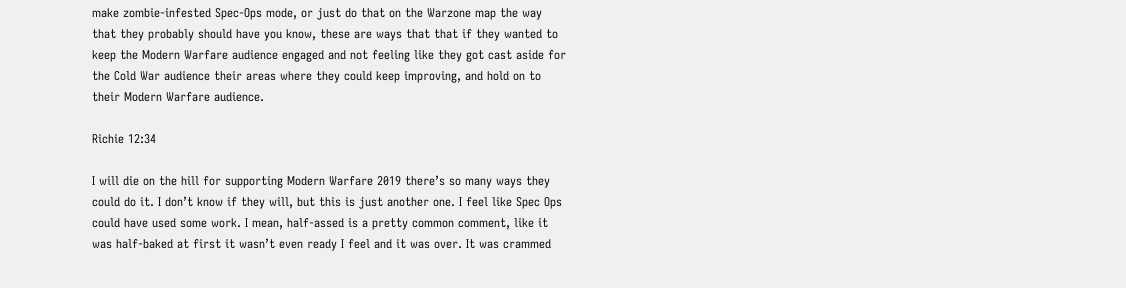make zombie-infested Spec-Ops mode, or just do that on the Warzone map the way that they probably should have you know, these are ways that that if they wanted to keep the Modern Warfare audience engaged and not feeling like they got cast aside for the Cold War audience their areas where they could keep improving, and hold on to their Modern Warfare audience.

Richie 12:34

I will die on the hill for supporting Modern Warfare 2019 there’s so many ways they could do it. I don’t know if they will, but this is just another one. I feel like Spec Ops could have used some work. I mean, half-assed is a pretty common comment, like it was half-baked at first it wasn’t even ready I feel and it was over. It was crammed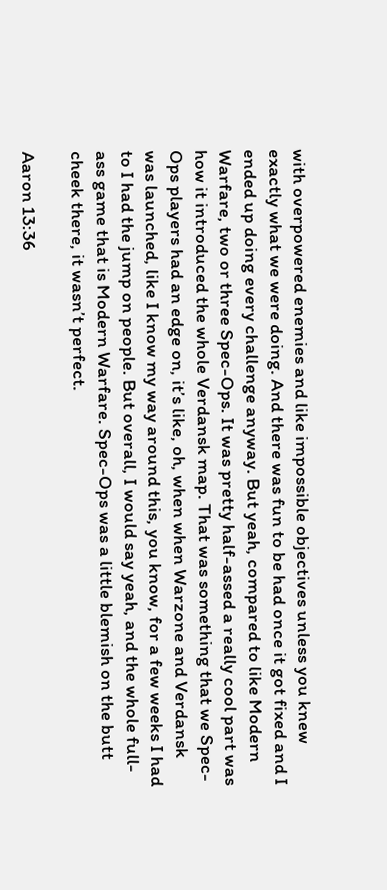with overpowered enemies and like impossible objectives unless you knew exactly what we were doing. And there was fun to be had once it got fixed and I ended up doing every challenge anyway. But yeah, compared to like Modern Warfare, two or three Spec-Ops. It was pretty half-assed a really cool part was how it introduced the whole Verdansk map. That was something that we Spec-Ops players had an edge on, it’s like, oh, when when Warzone and Verdansk was launched, like I know my way around this, you know, for a few weeks I had to I had the jump on people. But overall, I would say yeah, and the whole full-ass game that is Modern Warfare. Spec-Ops was a little blemish on the butt cheek there, it wasn’t perfect.

Aaron 13:36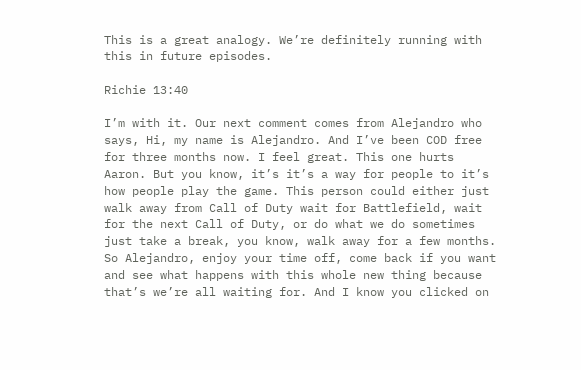This is a great analogy. We’re definitely running with this in future episodes.

Richie 13:40

I’m with it. Our next comment comes from Alejandro who says, Hi, my name is Alejandro. And I’ve been COD free for three months now. I feel great. This one hurts Aaron. But you know, it’s it’s a way for people to it’s how people play the game. This person could either just walk away from Call of Duty wait for Battlefield, wait for the next Call of Duty, or do what we do sometimes just take a break, you know, walk away for a few months. So Alejandro, enjoy your time off, come back if you want and see what happens with this whole new thing because that’s we’re all waiting for. And I know you clicked on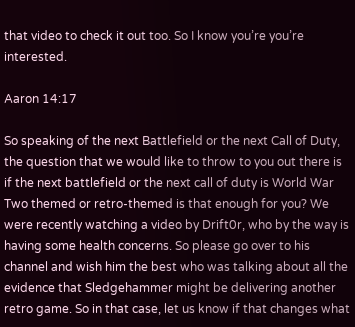that video to check it out too. So I know you’re you’re interested.

Aaron 14:17

So speaking of the next Battlefield or the next Call of Duty, the question that we would like to throw to you out there is if the next battlefield or the next call of duty is World War Two themed or retro-themed is that enough for you? We were recently watching a video by Drift0r, who by the way is having some health concerns. So please go over to his channel and wish him the best who was talking about all the evidence that Sledgehammer might be delivering another retro game. So in that case, let us know if that changes what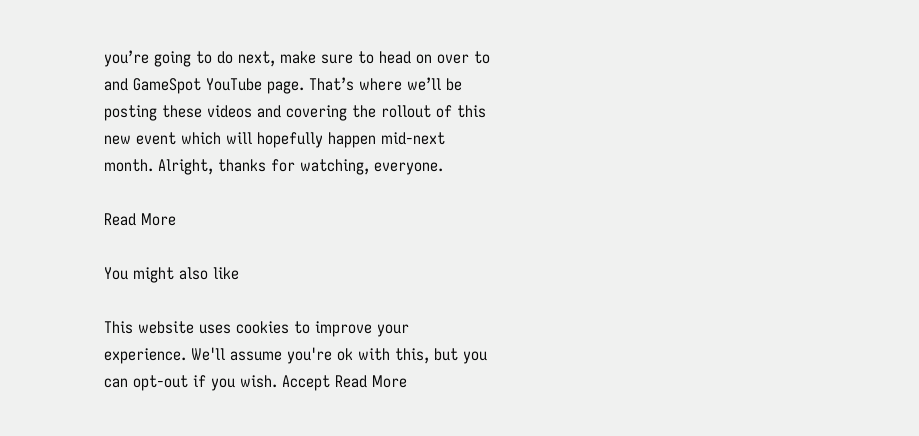you’re going to do next, make sure to head on over to and GameSpot YouTube page. That’s where we’ll be posting these videos and covering the rollout of this new event which will hopefully happen mid-next month. Alright, thanks for watching, everyone.

Read More

You might also like

This website uses cookies to improve your experience. We'll assume you're ok with this, but you can opt-out if you wish. Accept Read More